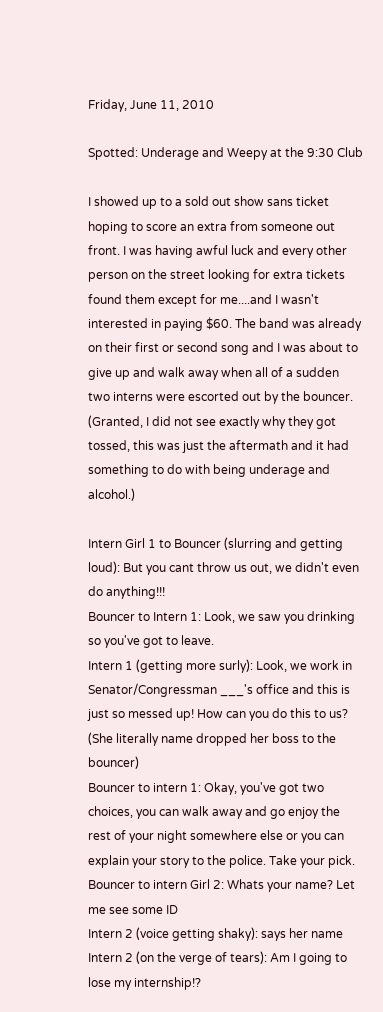Friday, June 11, 2010

Spotted: Underage and Weepy at the 9:30 Club

I showed up to a sold out show sans ticket hoping to score an extra from someone out front. I was having awful luck and every other person on the street looking for extra tickets found them except for me....and I wasn't interested in paying $60. The band was already on their first or second song and I was about to give up and walk away when all of a sudden two interns were escorted out by the bouncer. (Granted, I did not see exactly why they got tossed, this was just the aftermath and it had something to do with being underage and alcohol.)

Intern Girl 1 to Bouncer (slurring and getting loud): But you cant throw us out, we didn't even do anything!!!
Bouncer to Intern 1: Look, we saw you drinking so you've got to leave.
Intern 1 (getting more surly): Look, we work in Senator/Congressman ___'s office and this is just so messed up! How can you do this to us? (She literally name dropped her boss to the bouncer)
Bouncer to intern 1: Okay, you've got two choices, you can walk away and go enjoy the rest of your night somewhere else or you can explain your story to the police. Take your pick.
Bouncer to intern Girl 2: Whats your name? Let me see some ID
Intern 2 (voice getting shaky): says her name
Intern 2 (on the verge of tears): Am I going to lose my internship!?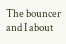The bouncer and I about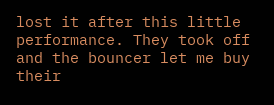lost it after this little performance. They took off and the bouncer let me buy their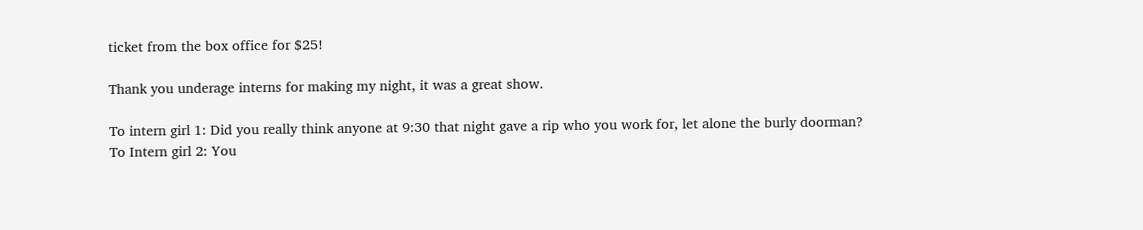ticket from the box office for $25!

Thank you underage interns for making my night, it was a great show.

To intern girl 1: Did you really think anyone at 9:30 that night gave a rip who you work for, let alone the burly doorman?
To Intern girl 2: You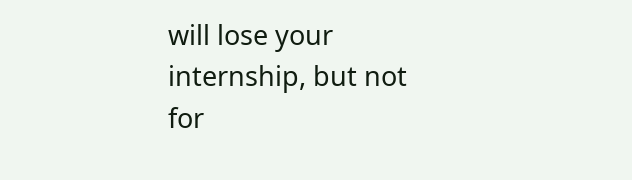will lose your internship, but not for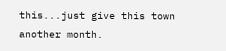this...just give this town another month.